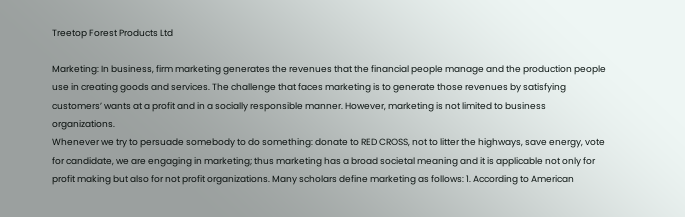Treetop Forest Products Ltd

Marketing: In business, firm marketing generates the revenues that the financial people manage and the production people use in creating goods and services. The challenge that faces marketing is to generate those revenues by satisfying customers’ wants at a profit and in a socially responsible manner. However, marketing is not limited to business organizations.
Whenever we try to persuade somebody to do something: donate to RED CROSS, not to litter the highways, save energy, vote for candidate, we are engaging in marketing; thus marketing has a broad societal meaning and it is applicable not only for profit making but also for not profit organizations. Many scholars define marketing as follows: 1. According to American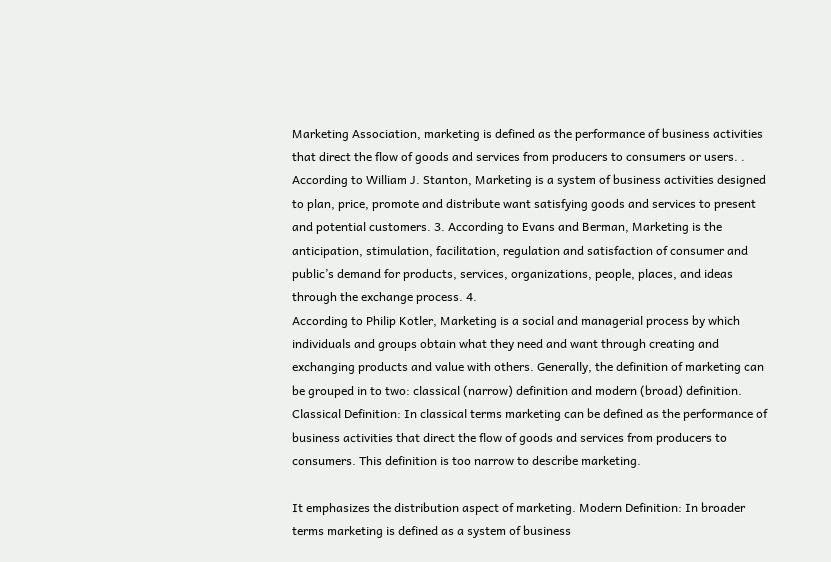Marketing Association, marketing is defined as the performance of business activities that direct the flow of goods and services from producers to consumers or users. . According to William J. Stanton, Marketing is a system of business activities designed to plan, price, promote and distribute want satisfying goods and services to present and potential customers. 3. According to Evans and Berman, Marketing is the anticipation, stimulation, facilitation, regulation and satisfaction of consumer and public’s demand for products, services, organizations, people, places, and ideas through the exchange process. 4.
According to Philip Kotler, Marketing is a social and managerial process by which individuals and groups obtain what they need and want through creating and exchanging products and value with others. Generally, the definition of marketing can be grouped in to two: classical (narrow) definition and modern (broad) definition. Classical Definition: In classical terms marketing can be defined as the performance of business activities that direct the flow of goods and services from producers to consumers. This definition is too narrow to describe marketing.

It emphasizes the distribution aspect of marketing. Modern Definition: In broader terms marketing is defined as a system of business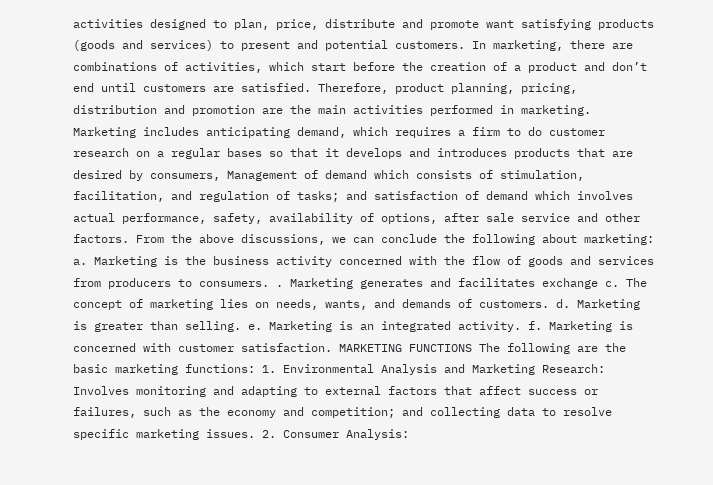activities designed to plan, price, distribute and promote want satisfying products (goods and services) to present and potential customers. In marketing, there are combinations of activities, which start before the creation of a product and don’t end until customers are satisfied. Therefore, product planning, pricing, distribution and promotion are the main activities performed in marketing.
Marketing includes anticipating demand, which requires a firm to do customer research on a regular bases so that it develops and introduces products that are desired by consumers, Management of demand which consists of stimulation, facilitation, and regulation of tasks; and satisfaction of demand which involves actual performance, safety, availability of options, after sale service and other factors. From the above discussions, we can conclude the following about marketing: a. Marketing is the business activity concerned with the flow of goods and services from producers to consumers. . Marketing generates and facilitates exchange c. The concept of marketing lies on needs, wants, and demands of customers. d. Marketing is greater than selling. e. Marketing is an integrated activity. f. Marketing is concerned with customer satisfaction. MARKETING FUNCTIONS The following are the basic marketing functions: 1. Environmental Analysis and Marketing Research: Involves monitoring and adapting to external factors that affect success or failures, such as the economy and competition; and collecting data to resolve specific marketing issues. 2. Consumer Analysis: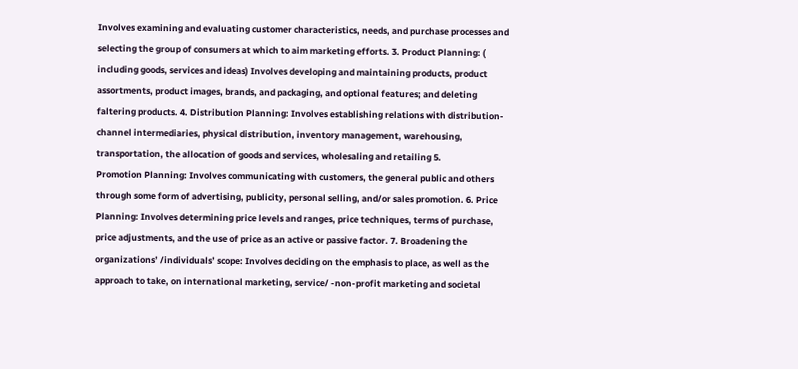Involves examining and evaluating customer characteristics, needs, and purchase processes and selecting the group of consumers at which to aim marketing efforts. 3. Product Planning: ( including goods, services and ideas) Involves developing and maintaining products, product assortments, product images, brands, and packaging, and optional features; and deleting faltering products. 4. Distribution Planning: Involves establishing relations with distribution-channel intermediaries, physical distribution, inventory management, warehousing, transportation, the allocation of goods and services, wholesaling and retailing 5.
Promotion Planning: Involves communicating with customers, the general public and others through some form of advertising, publicity, personal selling, and/or sales promotion. 6. Price Planning: Involves determining price levels and ranges, price techniques, terms of purchase, price adjustments, and the use of price as an active or passive factor. 7. Broadening the organizations’ /individuals’ scope: Involves deciding on the emphasis to place, as well as the approach to take, on international marketing, service/ -non-profit marketing and societal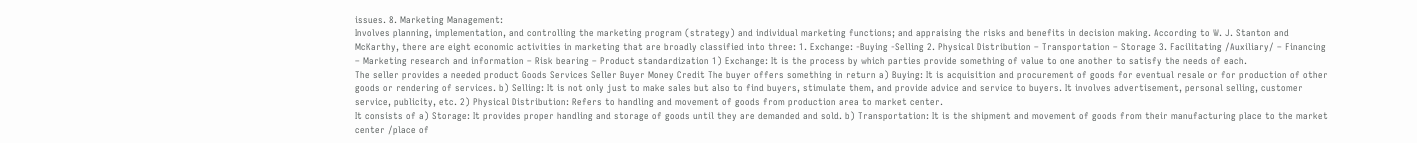issues. 8. Marketing Management:
Involves planning, implementation, and controlling the marketing program (strategy) and individual marketing functions; and appraising the risks and benefits in decision making. According to W. J. Stanton and McKarthy, there are eight economic activities in marketing that are broadly classified into three: 1. Exchange: -Buying -Selling 2. Physical Distribution – Transportation – Storage 3. Facilitating /Auxiliary/ – Financing – Marketing research and information – Risk bearing – Product standardization 1) Exchange: It is the process by which parties provide something of value to one another to satisfy the needs of each.
The seller provides a needed product Goods Services Seller Buyer Money Credit The buyer offers something in return a) Buying: It is acquisition and procurement of goods for eventual resale or for production of other goods or rendering of services. b) Selling: It is not only just to make sales but also to find buyers, stimulate them, and provide advice and service to buyers. It involves advertisement, personal selling, customer service, publicity, etc. 2) Physical Distribution: Refers to handling and movement of goods from production area to market center.
It consists of a) Storage: It provides proper handling and storage of goods until they are demanded and sold. b) Transportation: It is the shipment and movement of goods from their manufacturing place to the market center /place of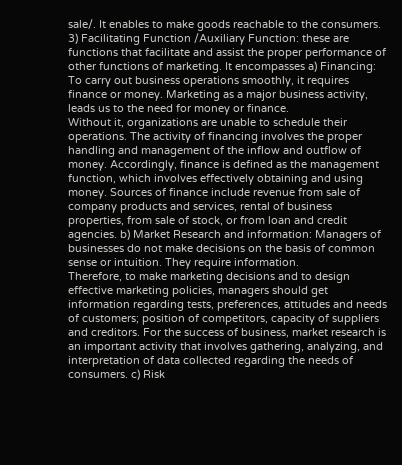sale/. It enables to make goods reachable to the consumers. 3) Facilitating Function /Auxiliary Function: these are functions that facilitate and assist the proper performance of other functions of marketing. It encompasses a) Financing: To carry out business operations smoothly, it requires finance or money. Marketing as a major business activity, leads us to the need for money or finance.
Without it, organizations are unable to schedule their operations. The activity of financing involves the proper handling and management of the inflow and outflow of money. Accordingly, finance is defined as the management function, which involves effectively obtaining and using money. Sources of finance include revenue from sale of company products and services, rental of business properties, from sale of stock, or from loan and credit agencies. b) Market Research and information: Managers of businesses do not make decisions on the basis of common sense or intuition. They require information.
Therefore, to make marketing decisions and to design effective marketing policies, managers should get information regarding tests, preferences, attitudes and needs of customers; position of competitors, capacity of suppliers and creditors. For the success of business, market research is an important activity that involves gathering, analyzing, and interpretation of data collected regarding the needs of consumers. c) Risk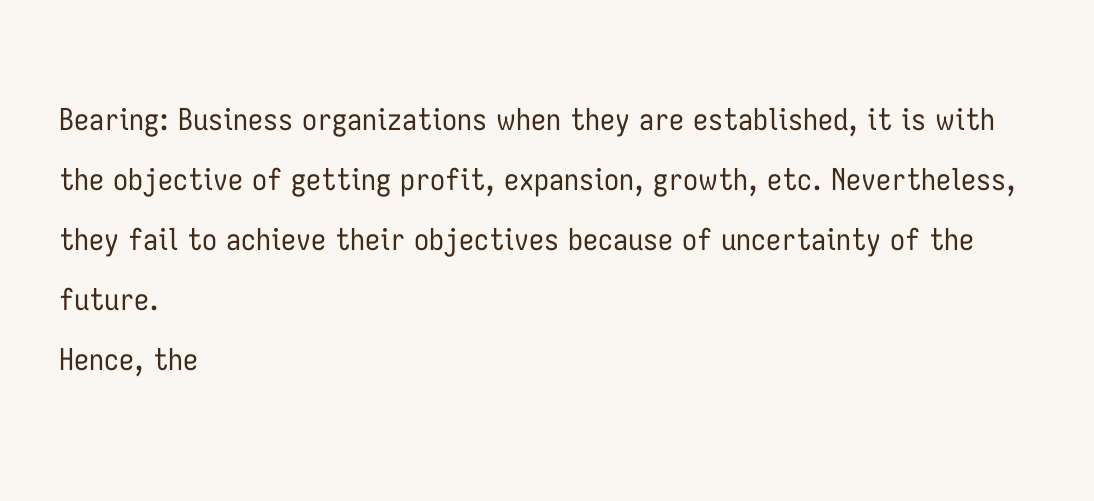Bearing: Business organizations when they are established, it is with the objective of getting profit, expansion, growth, etc. Nevertheless, they fail to achieve their objectives because of uncertainty of the future.
Hence, the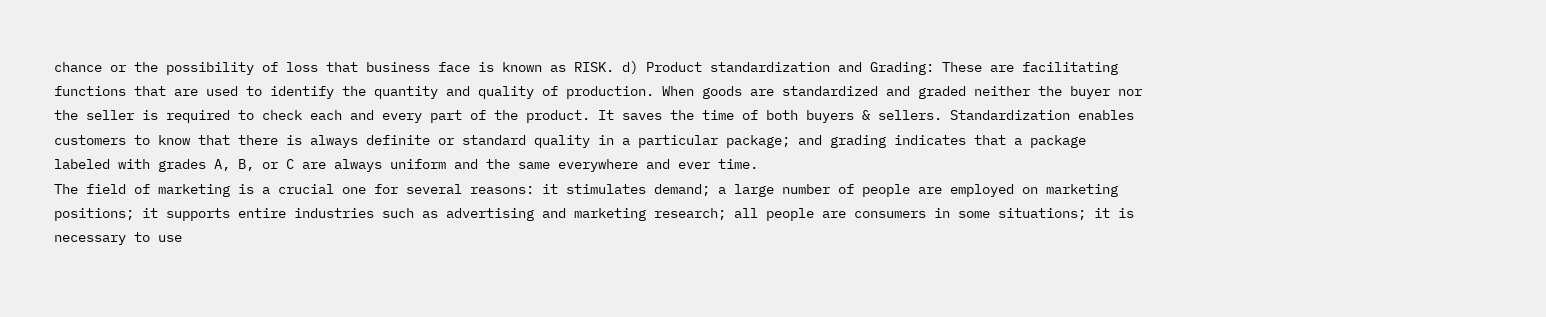chance or the possibility of loss that business face is known as RISK. d) Product standardization and Grading: These are facilitating functions that are used to identify the quantity and quality of production. When goods are standardized and graded neither the buyer nor the seller is required to check each and every part of the product. It saves the time of both buyers & sellers. Standardization enables customers to know that there is always definite or standard quality in a particular package; and grading indicates that a package labeled with grades A, B, or C are always uniform and the same everywhere and ever time.
The field of marketing is a crucial one for several reasons: it stimulates demand; a large number of people are employed on marketing positions; it supports entire industries such as advertising and marketing research; all people are consumers in some situations; it is necessary to use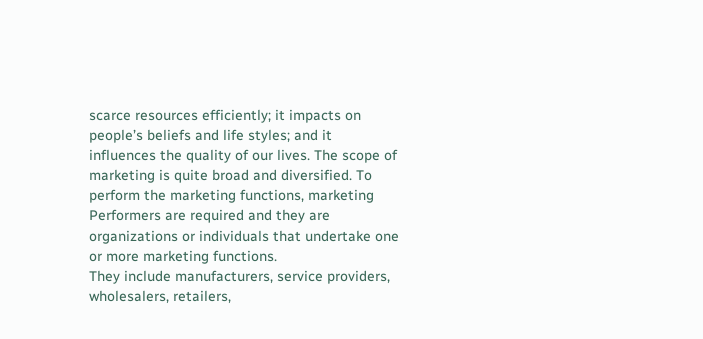scarce resources efficiently; it impacts on people’s beliefs and life styles; and it influences the quality of our lives. The scope of marketing is quite broad and diversified. To perform the marketing functions, marketing Performers are required and they are organizations or individuals that undertake one or more marketing functions.
They include manufacturers, service providers, wholesalers, retailers,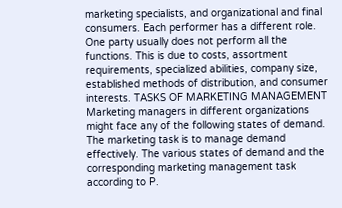marketing specialists, and organizational and final consumers. Each performer has a different role. One party usually does not perform all the functions. This is due to costs, assortment requirements, specialized abilities, company size, established methods of distribution, and consumer interests. TASKS OF MARKETING MANAGEMENT Marketing managers in different organizations might face any of the following states of demand. The marketing task is to manage demand effectively. The various states of demand and the corresponding marketing management task according to P.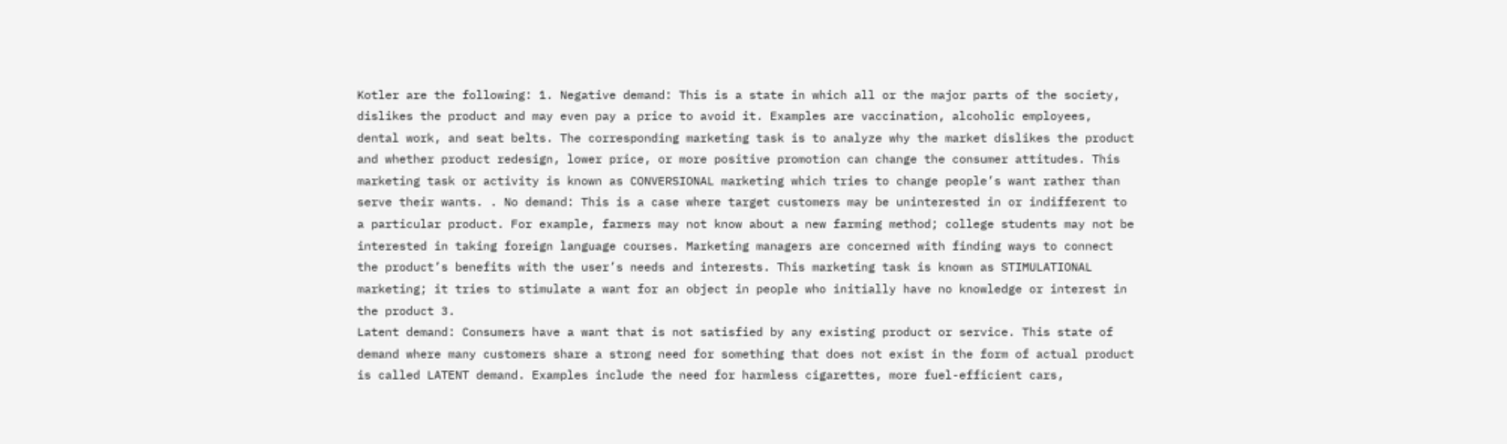Kotler are the following: 1. Negative demand: This is a state in which all or the major parts of the society, dislikes the product and may even pay a price to avoid it. Examples are vaccination, alcoholic employees, dental work, and seat belts. The corresponding marketing task is to analyze why the market dislikes the product and whether product redesign, lower price, or more positive promotion can change the consumer attitudes. This marketing task or activity is known as CONVERSIONAL marketing which tries to change people’s want rather than serve their wants. . No demand: This is a case where target customers may be uninterested in or indifferent to a particular product. For example, farmers may not know about a new farming method; college students may not be interested in taking foreign language courses. Marketing managers are concerned with finding ways to connect the product’s benefits with the user’s needs and interests. This marketing task is known as STIMULATIONAL marketing; it tries to stimulate a want for an object in people who initially have no knowledge or interest in the product 3.
Latent demand: Consumers have a want that is not satisfied by any existing product or service. This state of demand where many customers share a strong need for something that does not exist in the form of actual product is called LATENT demand. Examples include the need for harmless cigarettes, more fuel-efficient cars,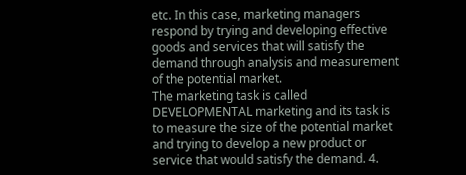etc. In this case, marketing managers respond by trying and developing effective goods and services that will satisfy the demand through analysis and measurement of the potential market.
The marketing task is called DEVELOPMENTAL marketing and its task is to measure the size of the potential market and trying to develop a new product or service that would satisfy the demand. 4.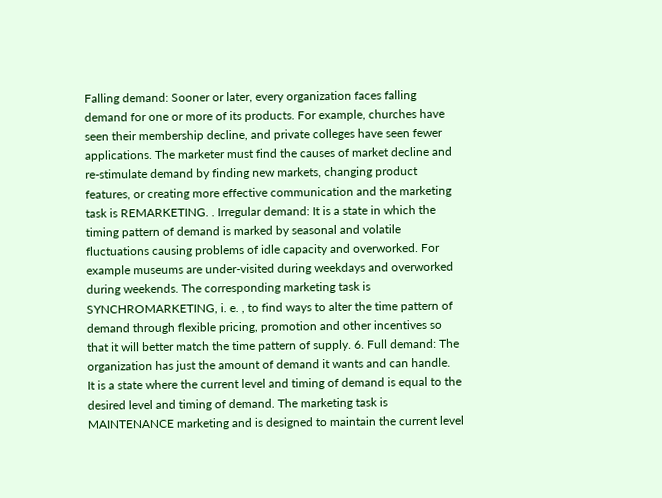Falling demand: Sooner or later, every organization faces falling demand for one or more of its products. For example, churches have seen their membership decline, and private colleges have seen fewer applications. The marketer must find the causes of market decline and re-stimulate demand by finding new markets, changing product features, or creating more effective communication and the marketing task is REMARKETING. . Irregular demand: It is a state in which the timing pattern of demand is marked by seasonal and volatile fluctuations causing problems of idle capacity and overworked. For example museums are under-visited during weekdays and overworked during weekends. The corresponding marketing task is SYNCHROMARKETING, i. e. , to find ways to alter the time pattern of demand through flexible pricing, promotion and other incentives so that it will better match the time pattern of supply. 6. Full demand: The organization has just the amount of demand it wants and can handle.
It is a state where the current level and timing of demand is equal to the desired level and timing of demand. The marketing task is MAINTENANCE marketing and is designed to maintain the current level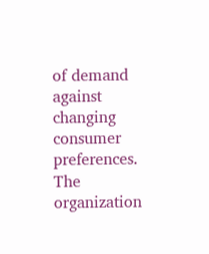of demand against changing consumer preferences. The organization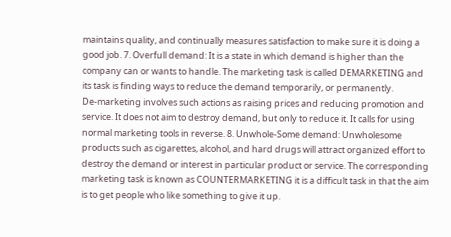maintains quality, and continually measures satisfaction to make sure it is doing a good job. 7. Overfull demand: It is a state in which demand is higher than the company can or wants to handle. The marketing task is called DEMARKETING and its task is finding ways to reduce the demand temporarily, or permanently.
De-marketing involves such actions as raising prices and reducing promotion and service. It does not aim to destroy demand, but only to reduce it. It calls for using normal marketing tools in reverse. 8. Unwhole-Some demand: Unwholesome products such as cigarettes, alcohol, and hard drugs will attract organized effort to destroy the demand or interest in particular product or service. The corresponding marketing task is known as COUNTERMARKETING it is a difficult task in that the aim is to get people who like something to give it up.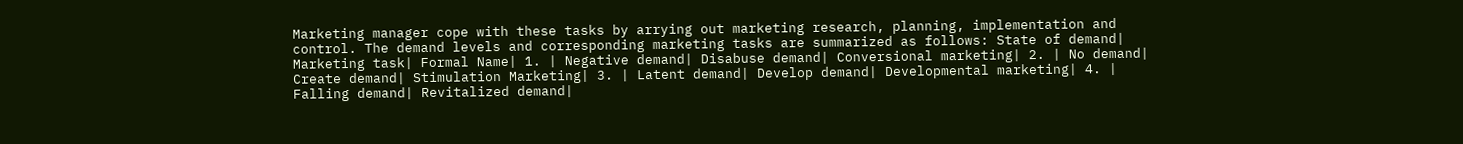Marketing manager cope with these tasks by arrying out marketing research, planning, implementation and control. The demand levels and corresponding marketing tasks are summarized as follows: State of demand| Marketing task| Formal Name| 1. | Negative demand| Disabuse demand| Conversional marketing| 2. | No demand| Create demand| Stimulation Marketing| 3. | Latent demand| Develop demand| Developmental marketing| 4. | Falling demand| Revitalized demand|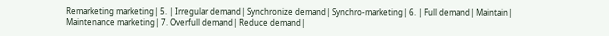Remarketing marketing| 5. | Irregular demand| Synchronize demand| Synchro-marketing| 6. | Full demand| Maintain| Maintenance marketing| 7. Overfull demand| Reduce demand|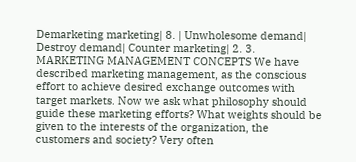Demarketing marketing| 8. | Unwholesome demand| Destroy demand| Counter marketing| 2. 3. MARKETING MANAGEMENT CONCEPTS We have described marketing management, as the conscious effort to achieve desired exchange outcomes with target markets. Now we ask what philosophy should guide these marketing efforts? What weights should be given to the interests of the organization, the customers and society? Very often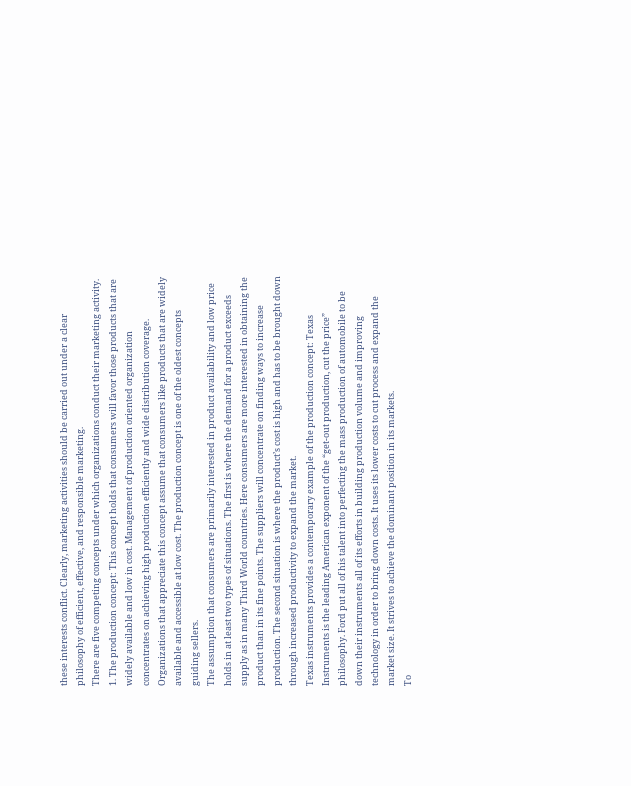these interests conflict. Clearly, marketing activities should be carried out under a clear philosophy of efficient, effective, and responsible marketing.
There are five competing concepts under which organizations conduct their marketing activity. 1. The production concept: This concept holds that consumers will favor those products that are widely available and low in cost. Management of production oriented organization concentrates on achieving high production efficiently and wide distribution coverage. Organizations that appreciate this concept assume that consumers like products that are widely available and accessible at low cost. The production concept is one of the oldest concepts guiding sellers.
The assumption that consumers are primarily interested in product availability and low price holds in at least two types of situations. The first is where the demand for a product exceeds supply as in many Third World countries. Here consumers are more interested in obtaining the product than in its fine points. The suppliers will concentrate on finding ways to increase production. The second situation is where the product’s cost is high and has to be brought down through increased productivity to expand the market.
Texas instruments provides a contemporary example of the production concept: Texas Instruments is the leading American exponent of the “get-out production, cut the price” philosophy. Ford put all of his talent into perfecting the mass production of automobile to be down their instruments all of its efforts in building production volume and improving technology in order to bring down costs. It uses its lower costs to cut process and expand the market size. It strives to achieve the dominant position in its markets.
To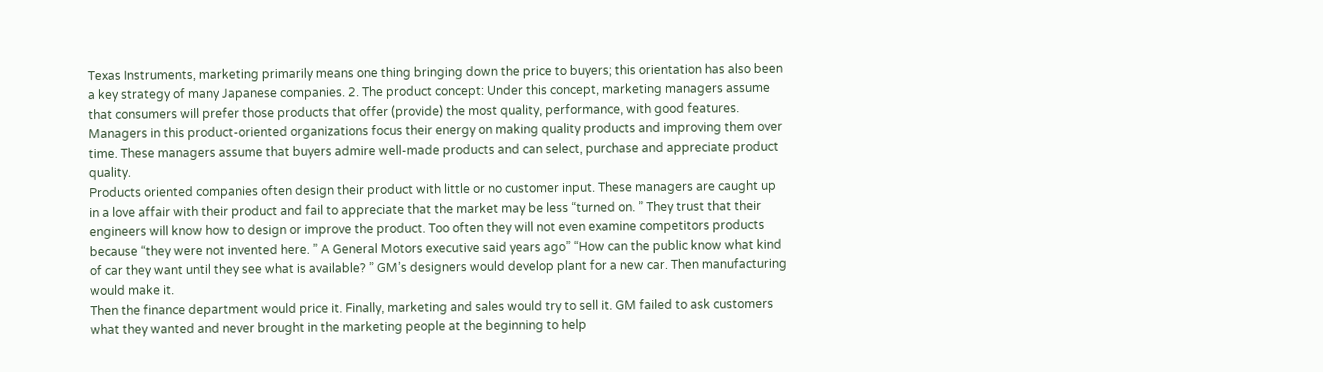Texas Instruments, marketing primarily means one thing bringing down the price to buyers; this orientation has also been a key strategy of many Japanese companies. 2. The product concept: Under this concept, marketing managers assume that consumers will prefer those products that offer (provide) the most quality, performance, with good features. Managers in this product-oriented organizations focus their energy on making quality products and improving them over time. These managers assume that buyers admire well-made products and can select, purchase and appreciate product quality.
Products oriented companies often design their product with little or no customer input. These managers are caught up in a love affair with their product and fail to appreciate that the market may be less “turned on. ” They trust that their engineers will know how to design or improve the product. Too often they will not even examine competitors products because “they were not invented here. ” A General Motors executive said years ago” “How can the public know what kind of car they want until they see what is available? ” GM’s designers would develop plant for a new car. Then manufacturing would make it.
Then the finance department would price it. Finally, marketing and sales would try to sell it. GM failed to ask customers what they wanted and never brought in the marketing people at the beginning to help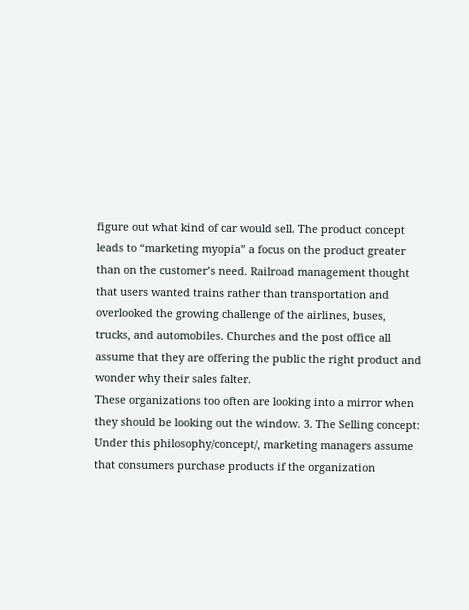figure out what kind of car would sell. The product concept leads to “marketing myopia” a focus on the product greater than on the customer’s need. Railroad management thought that users wanted trains rather than transportation and overlooked the growing challenge of the airlines, buses, trucks, and automobiles. Churches and the post office all assume that they are offering the public the right product and wonder why their sales falter.
These organizations too often are looking into a mirror when they should be looking out the window. 3. The Selling concept: Under this philosophy/concept/, marketing managers assume that consumers purchase products if the organization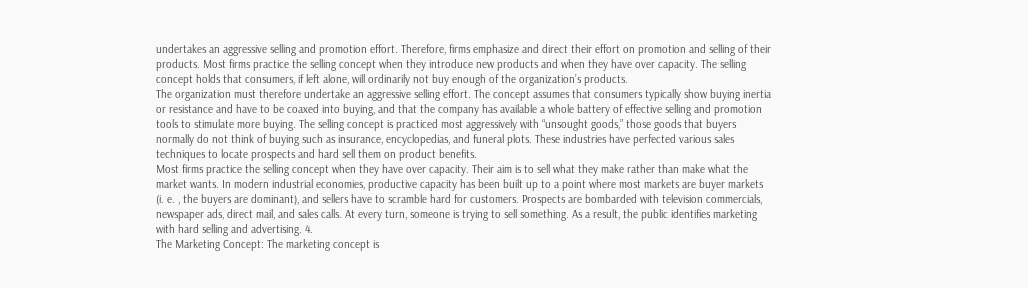undertakes an aggressive selling and promotion effort. Therefore, firms emphasize and direct their effort on promotion and selling of their products. Most firms practice the selling concept when they introduce new products and when they have over capacity. The selling concept holds that consumers, if left alone, will ordinarily not buy enough of the organization’s products.
The organization must therefore undertake an aggressive selling effort. The concept assumes that consumers typically show buying inertia or resistance and have to be coaxed into buying, and that the company has available a whole battery of effective selling and promotion tools to stimulate more buying. The selling concept is practiced most aggressively with “unsought goods,” those goods that buyers normally do not think of buying such as insurance, encyclopedias, and funeral plots. These industries have perfected various sales techniques to locate prospects and hard sell them on product benefits.
Most firms practice the selling concept when they have over capacity. Their aim is to sell what they make rather than make what the market wants. In modern industrial economies, productive capacity has been built up to a point where most markets are buyer markets (i. e. , the buyers are dominant), and sellers have to scramble hard for customers. Prospects are bombarded with television commercials, newspaper ads, direct mail, and sales calls. At every turn, someone is trying to sell something. As a result, the public identifies marketing with hard selling and advertising. 4.
The Marketing Concept: The marketing concept is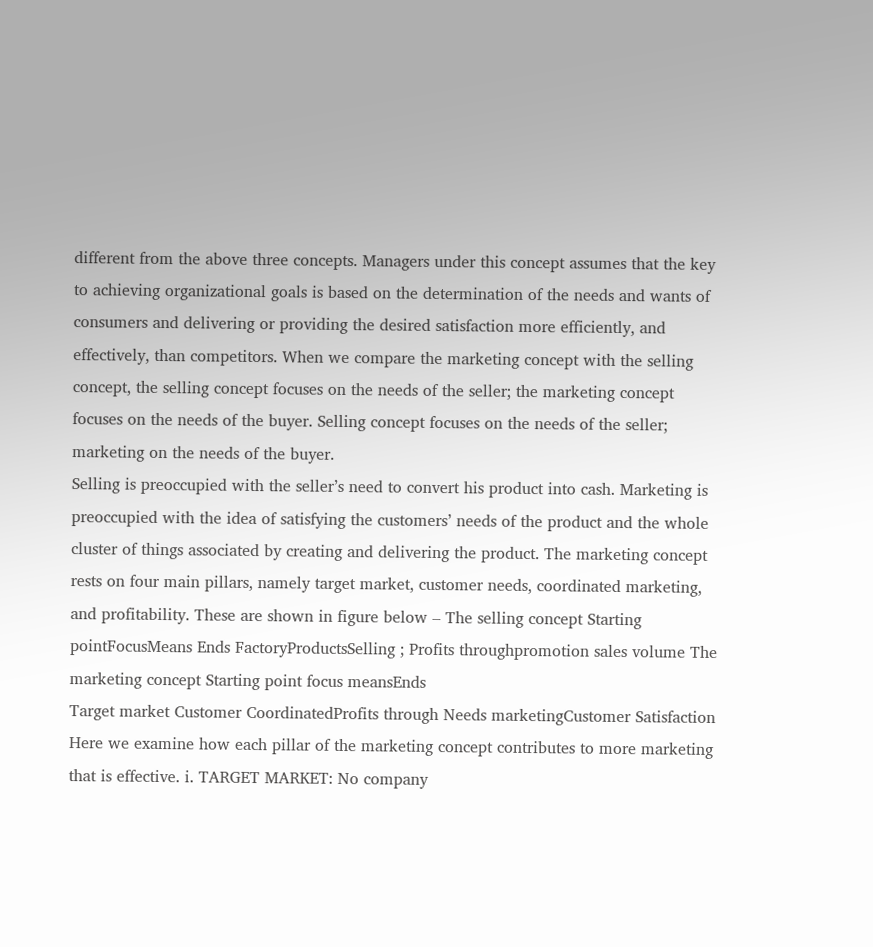different from the above three concepts. Managers under this concept assumes that the key to achieving organizational goals is based on the determination of the needs and wants of consumers and delivering or providing the desired satisfaction more efficiently, and effectively, than competitors. When we compare the marketing concept with the selling concept, the selling concept focuses on the needs of the seller; the marketing concept focuses on the needs of the buyer. Selling concept focuses on the needs of the seller; marketing on the needs of the buyer.
Selling is preoccupied with the seller’s need to convert his product into cash. Marketing is preoccupied with the idea of satisfying the customers’ needs of the product and the whole cluster of things associated by creating and delivering the product. The marketing concept rests on four main pillars, namely target market, customer needs, coordinated marketing, and profitability. These are shown in figure below – The selling concept Starting pointFocusMeans Ends FactoryProductsSelling ; Profits throughpromotion sales volume The marketing concept Starting point focus meansEnds
Target market Customer CoordinatedProfits through Needs marketingCustomer Satisfaction Here we examine how each pillar of the marketing concept contributes to more marketing that is effective. i. TARGET MARKET: No company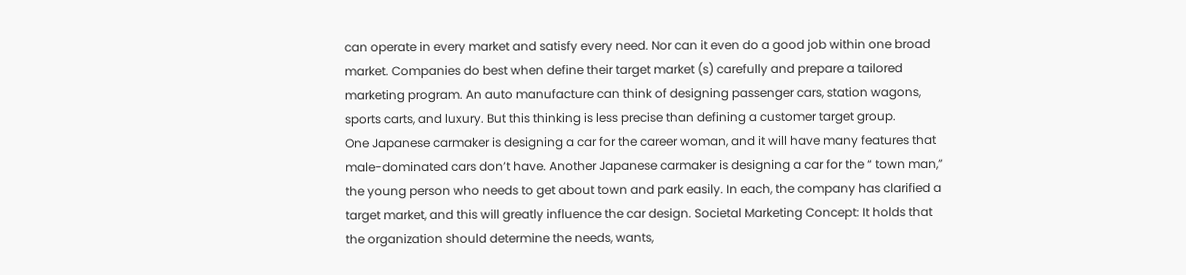can operate in every market and satisfy every need. Nor can it even do a good job within one broad market. Companies do best when define their target market (s) carefully and prepare a tailored marketing program. An auto manufacture can think of designing passenger cars, station wagons, sports carts, and luxury. But this thinking is less precise than defining a customer target group.
One Japanese carmaker is designing a car for the career woman, and it will have many features that male-dominated cars don’t have. Another Japanese carmaker is designing a car for the “ town man,” the young person who needs to get about town and park easily. In each, the company has clarified a target market, and this will greatly influence the car design. Societal Marketing Concept: It holds that the organization should determine the needs, wants,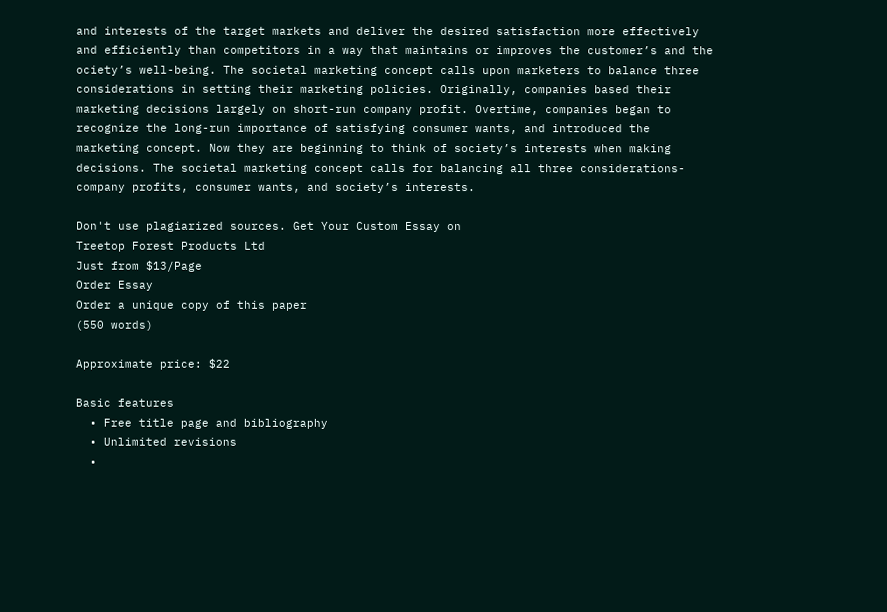and interests of the target markets and deliver the desired satisfaction more effectively and efficiently than competitors in a way that maintains or improves the customer’s and the ociety’s well-being. The societal marketing concept calls upon marketers to balance three considerations in setting their marketing policies. Originally, companies based their marketing decisions largely on short-run company profit. Overtime, companies began to recognize the long-run importance of satisfying consumer wants, and introduced the marketing concept. Now they are beginning to think of society’s interests when making decisions. The societal marketing concept calls for balancing all three considerations-company profits, consumer wants, and society’s interests.

Don't use plagiarized sources. Get Your Custom Essay on
Treetop Forest Products Ltd
Just from $13/Page
Order Essay
Order a unique copy of this paper
(550 words)

Approximate price: $22

Basic features
  • Free title page and bibliography
  • Unlimited revisions
  •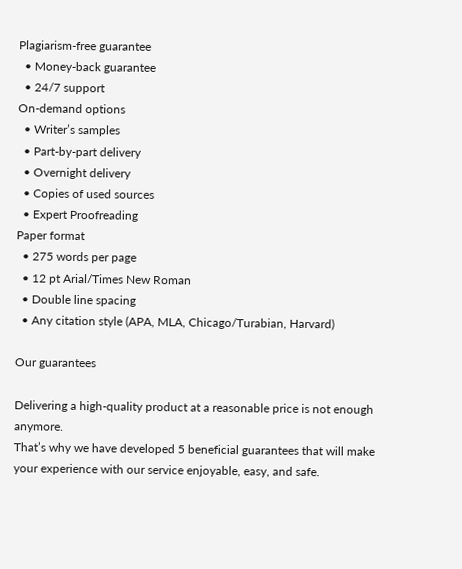Plagiarism-free guarantee
  • Money-back guarantee
  • 24/7 support
On-demand options
  • Writer’s samples
  • Part-by-part delivery
  • Overnight delivery
  • Copies of used sources
  • Expert Proofreading
Paper format
  • 275 words per page
  • 12 pt Arial/Times New Roman
  • Double line spacing
  • Any citation style (APA, MLA, Chicago/Turabian, Harvard)

Our guarantees

Delivering a high-quality product at a reasonable price is not enough anymore.
That’s why we have developed 5 beneficial guarantees that will make your experience with our service enjoyable, easy, and safe.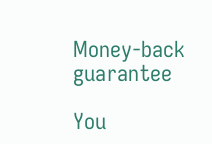Money-back guarantee

You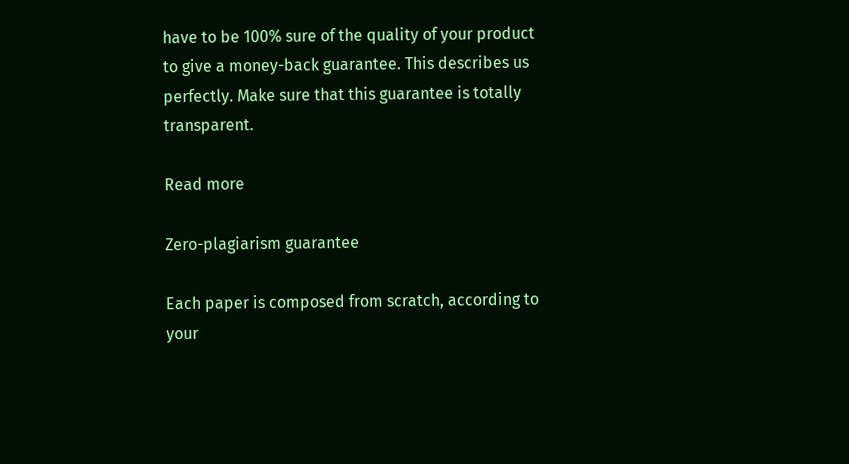have to be 100% sure of the quality of your product to give a money-back guarantee. This describes us perfectly. Make sure that this guarantee is totally transparent.

Read more

Zero-plagiarism guarantee

Each paper is composed from scratch, according to your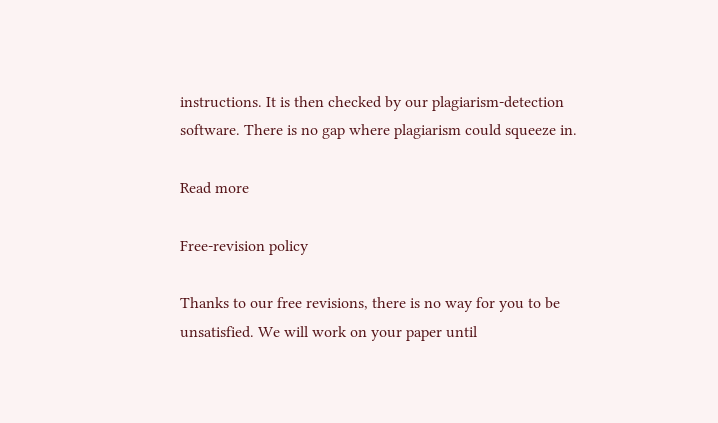instructions. It is then checked by our plagiarism-detection software. There is no gap where plagiarism could squeeze in.

Read more

Free-revision policy

Thanks to our free revisions, there is no way for you to be unsatisfied. We will work on your paper until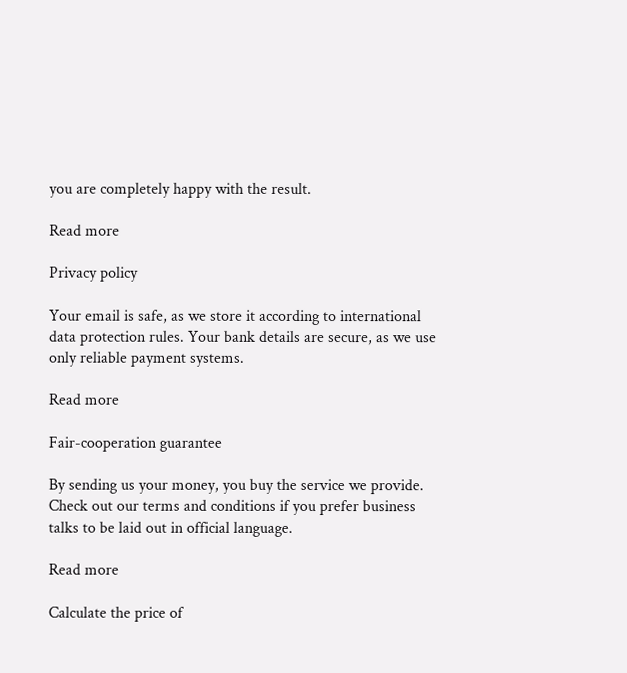you are completely happy with the result.

Read more

Privacy policy

Your email is safe, as we store it according to international data protection rules. Your bank details are secure, as we use only reliable payment systems.

Read more

Fair-cooperation guarantee

By sending us your money, you buy the service we provide. Check out our terms and conditions if you prefer business talks to be laid out in official language.

Read more

Calculate the price of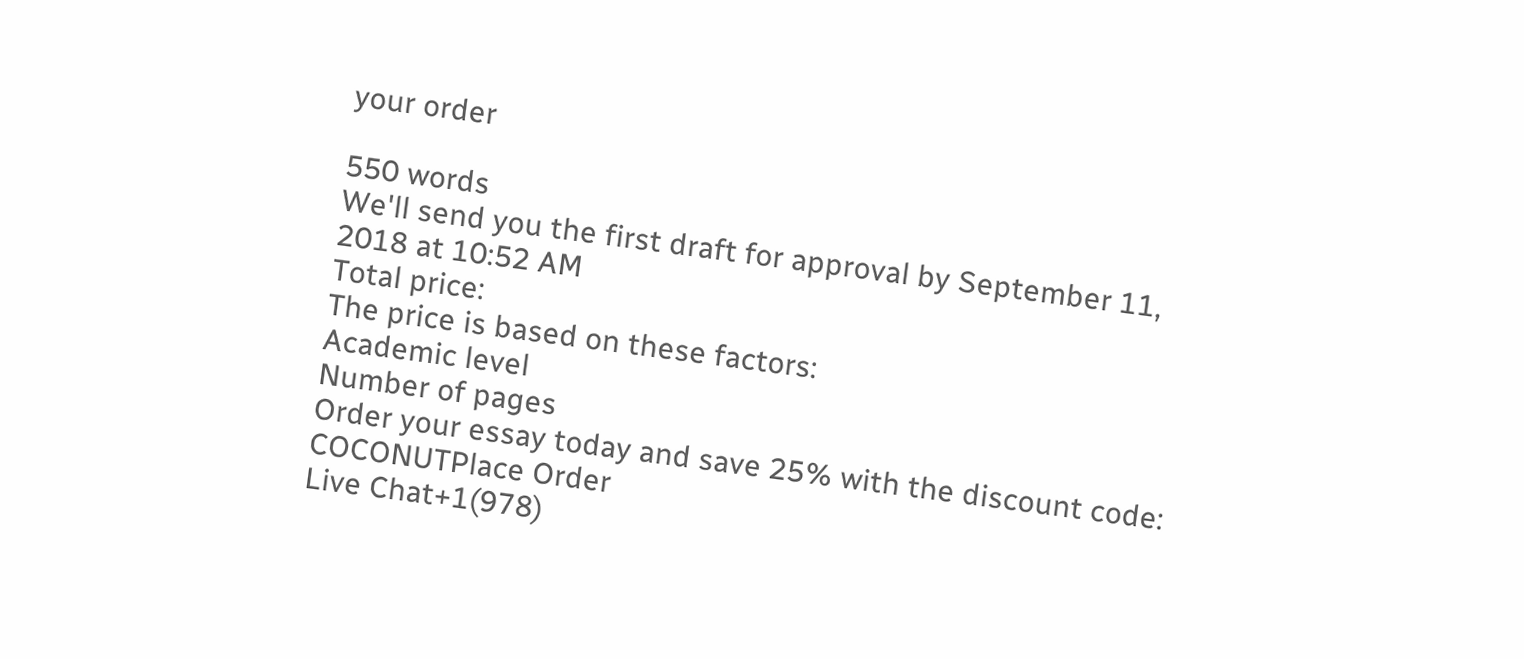your order

550 words
We'll send you the first draft for approval by September 11, 2018 at 10:52 AM
Total price:
The price is based on these factors:
Academic level
Number of pages
Order your essay today and save 25% with the discount code: COCONUTPlace Order
Live Chat+1(978)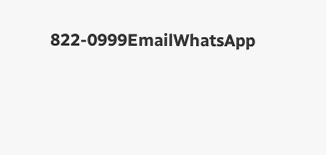822-0999EmailWhatsApp